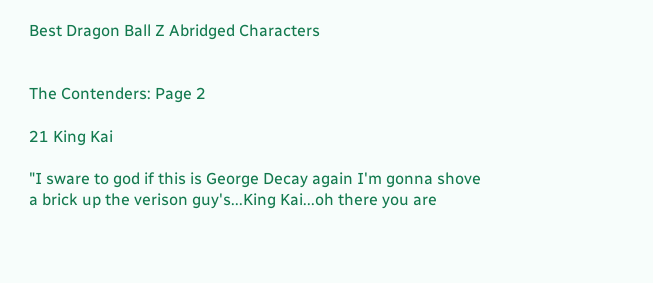Best Dragon Ball Z Abridged Characters


The Contenders: Page 2

21 King Kai

"I sware to god if this is George Decay again I'm gonna shove a brick up the verison guy's...King Kai...oh there you are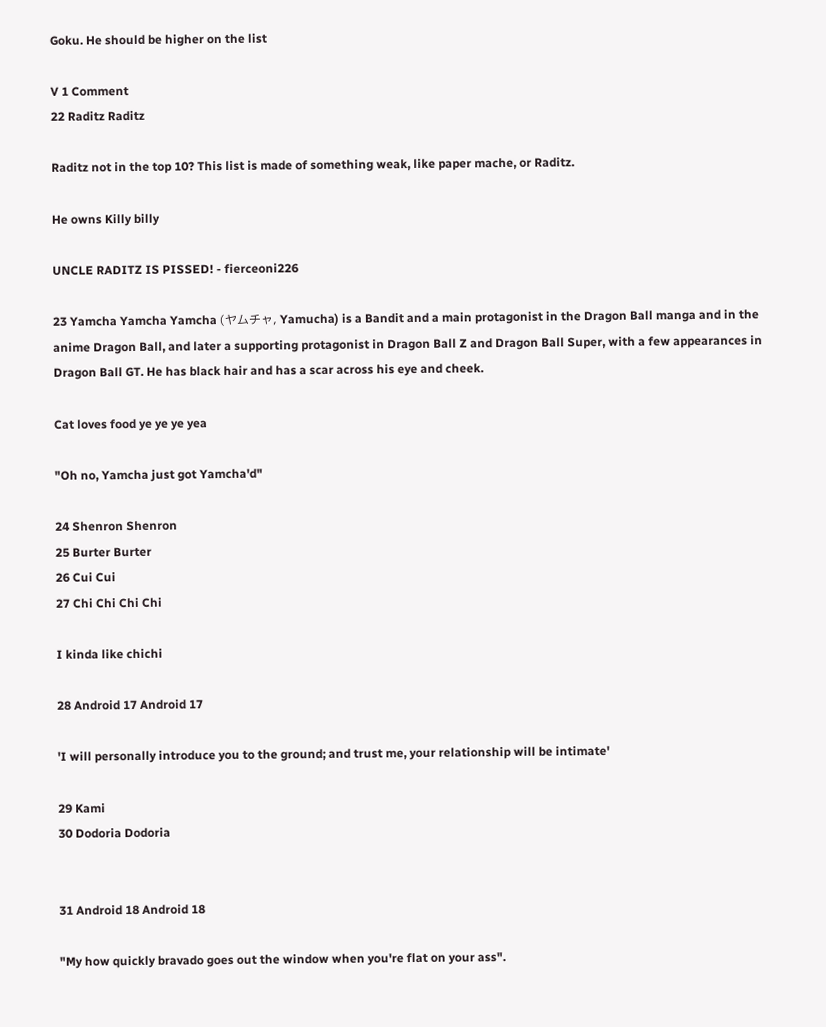Goku. He should be higher on the list

V 1 Comment
22 Raditz Raditz

Raditz not in the top 10? This list is made of something weak, like paper mache, or Raditz.

He owns Killy billy

UNCLE RADITZ IS PISSED! - fierceoni226

23 Yamcha Yamcha Yamcha (ヤムチャ, Yamucha) is a Bandit and a main protagonist in the Dragon Ball manga and in the anime Dragon Ball, and later a supporting protagonist in Dragon Ball Z and Dragon Ball Super, with a few appearances in Dragon Ball GT. He has black hair and has a scar across his eye and cheek.

Cat loves food ye ye ye yea

"Oh no, Yamcha just got Yamcha'd"

24 Shenron Shenron
25 Burter Burter
26 Cui Cui
27 Chi Chi Chi Chi

I kinda like chichi

28 Android 17 Android 17

'I will personally introduce you to the ground; and trust me, your relationship will be intimate'

29 Kami
30 Dodoria Dodoria


31 Android 18 Android 18

"My how quickly bravado goes out the window when you're flat on your ass".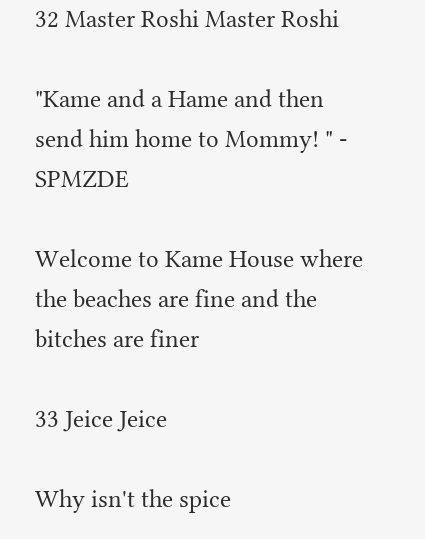32 Master Roshi Master Roshi

"Kame and a Hame and then send him home to Mommy! " - SPMZDE

Welcome to Kame House where the beaches are fine and the bitches are finer

33 Jeice Jeice

Why isn't the spice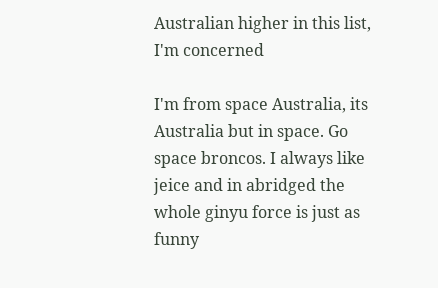Australian higher in this list, I'm concerned

I'm from space Australia, its Australia but in space. Go space broncos. I always like jeice and in abridged the whole ginyu force is just as funny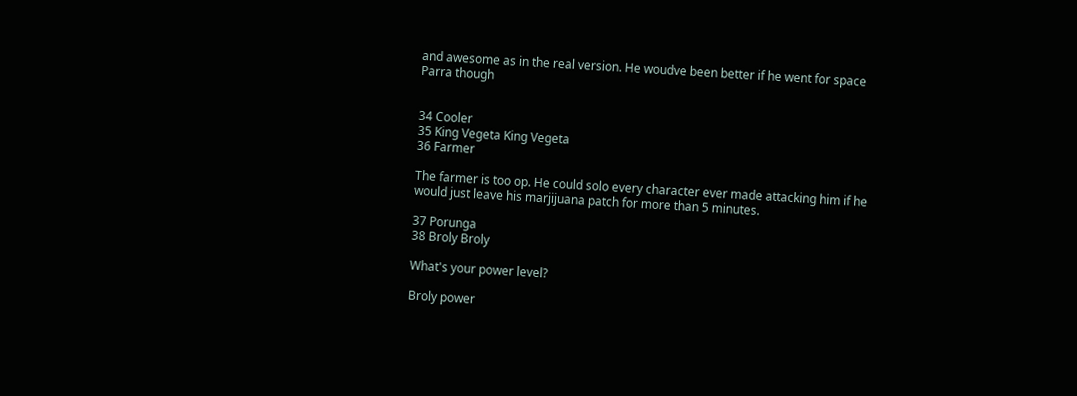and awesome as in the real version. He woudve been better if he went for space Parra though


34 Cooler
35 King Vegeta King Vegeta
36 Farmer

The farmer is too op. He could solo every character ever made attacking him if he would just leave his marjijuana patch for more than 5 minutes.

37 Porunga
38 Broly Broly

What's your power level?

Broly power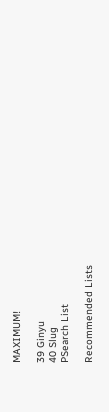MAXIMUM!

39 Ginyu
40 Slug
PSearch List

Recommended Lists